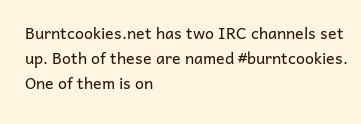Burntcookies.net has two IRC channels set up. Both of these are named #burntcookies. One of them is on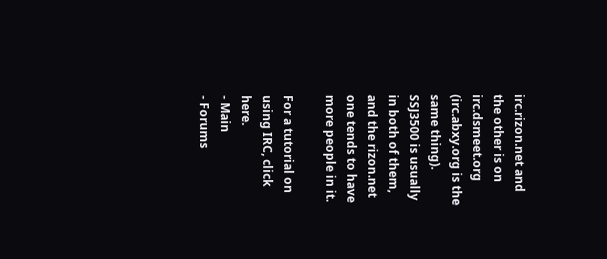irc.rizon.net and the other is on irc.dsmeet.org (irc.abxy.org is the same thing). SSJ3500 is usually in both of them, and the rizon.net one tends to have more people in it.

For a tutorial on using IRC, click here.
- Main
- Forums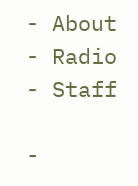- About
- Radio
- Staff

-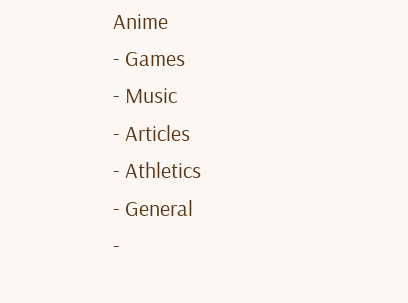Anime
- Games
- Music
- Articles
- Athletics
- General
-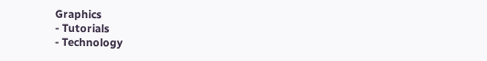Graphics
- Tutorials
- Technology